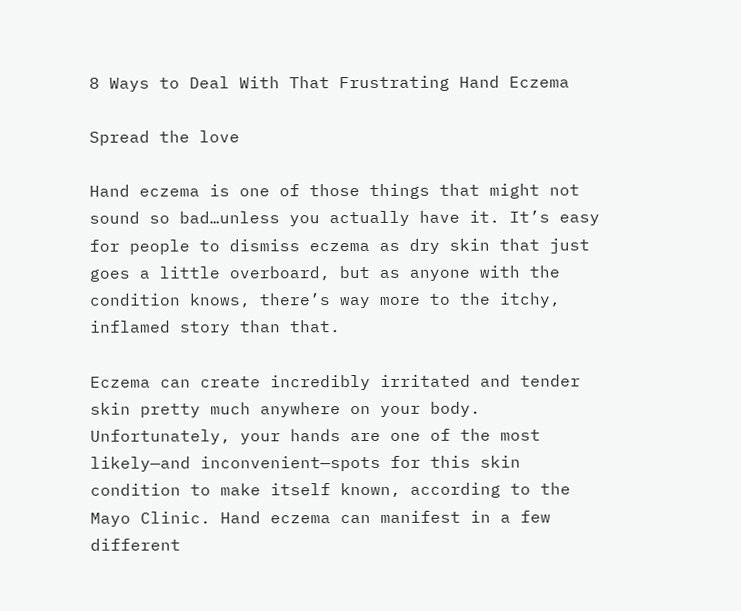8 Ways to Deal With That Frustrating Hand Eczema

Spread the love

Hand eczema is one of those things that might not sound so bad…unless you actually have it. It’s easy for people to dismiss eczema as dry skin that just goes a little overboard, but as anyone with the condition knows, there’s way more to the itchy, inflamed story than that.

Eczema can create incredibly irritated and tender skin pretty much anywhere on your body. Unfortunately, your hands are one of the most likely—and inconvenient—spots for this skin condition to make itself known, according to the Mayo Clinic. Hand eczema can manifest in a few different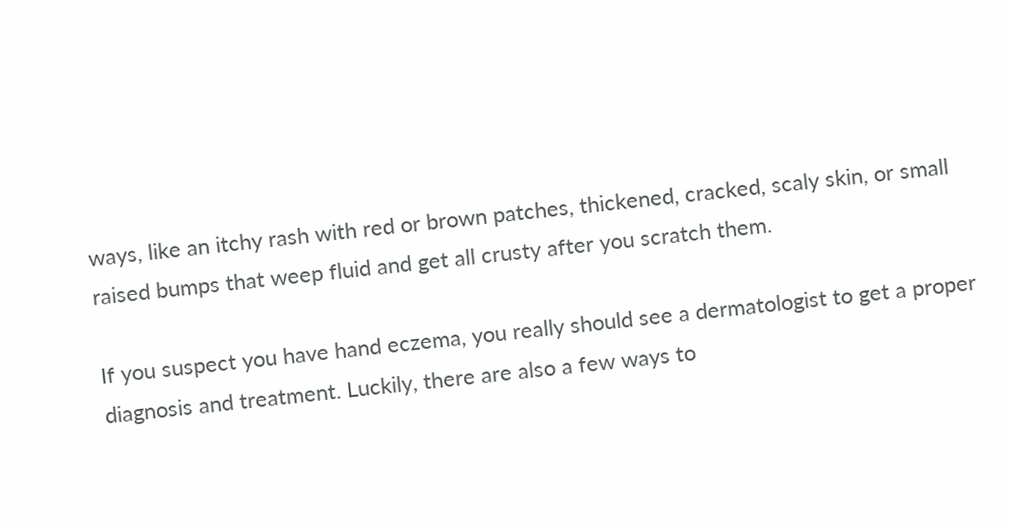ways, like an itchy rash with red or brown patches, thickened, cracked, scaly skin, or small raised bumps that weep fluid and get all crusty after you scratch them.

If you suspect you have hand eczema, you really should see a dermatologist to get a proper diagnosis and treatment. Luckily, there are also a few ways to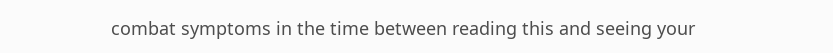combat symptoms in the time between reading this and seeing your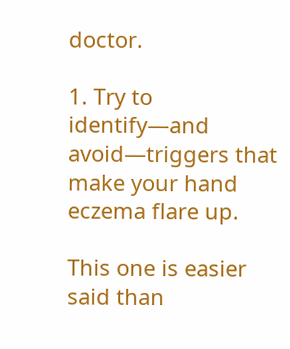doctor.

1. Try to identify—and avoid—triggers that make your hand eczema flare up.

This one is easier said than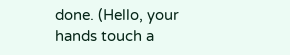done. (Hello, your hands touch a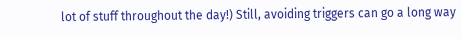lot of stuff throughout the day!) Still, avoiding triggers can go a long way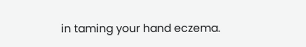in taming your hand eczema.